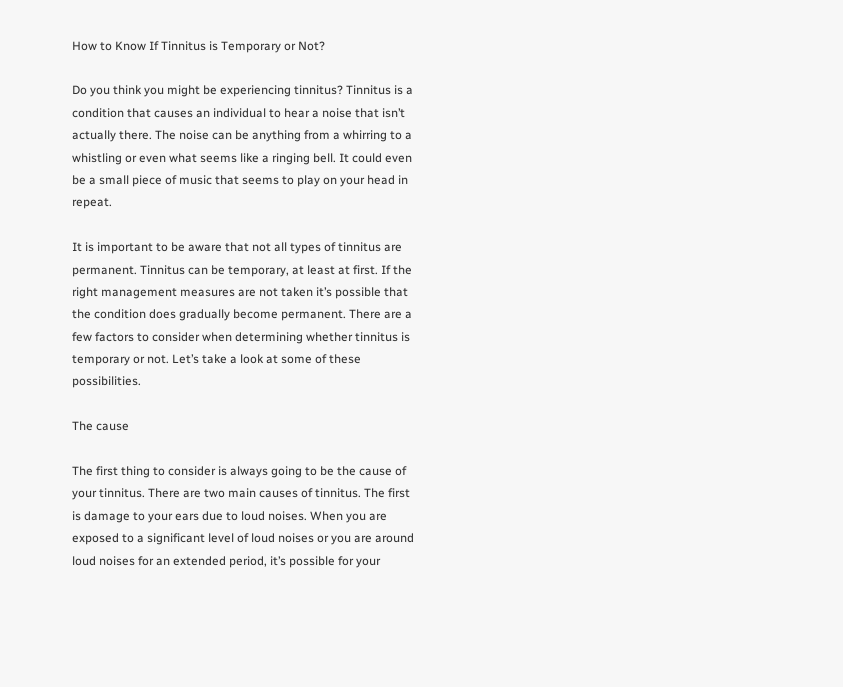How to Know If Tinnitus is Temporary or Not?

Do you think you might be experiencing tinnitus? Tinnitus is a condition that causes an individual to hear a noise that isn’t actually there. The noise can be anything from a whirring to a whistling or even what seems like a ringing bell. It could even be a small piece of music that seems to play on your head in repeat.

It is important to be aware that not all types of tinnitus are permanent. Tinnitus can be temporary, at least at first. If the right management measures are not taken it’s possible that the condition does gradually become permanent. There are a few factors to consider when determining whether tinnitus is temporary or not. Let’s take a look at some of these possibilities.

The cause

The first thing to consider is always going to be the cause of your tinnitus. There are two main causes of tinnitus. The first is damage to your ears due to loud noises. When you are exposed to a significant level of loud noises or you are around loud noises for an extended period, it’s possible for your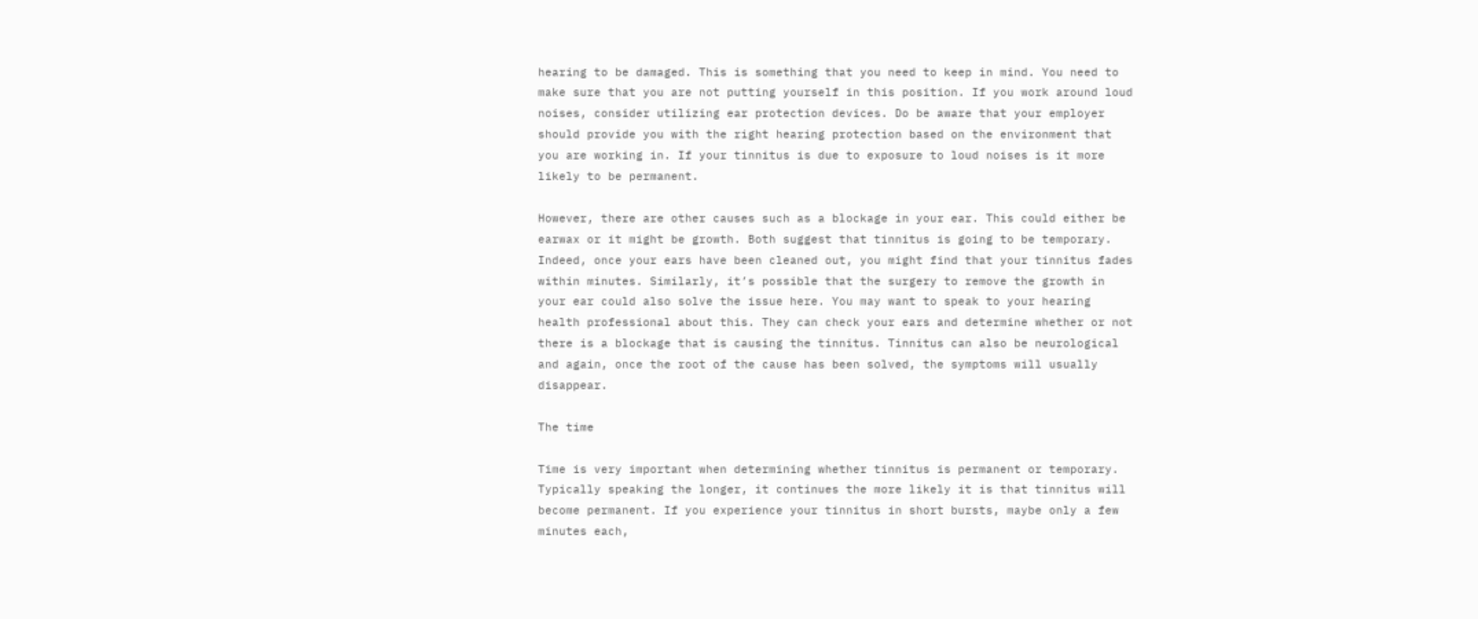hearing to be damaged. This is something that you need to keep in mind. You need to make sure that you are not putting yourself in this position. If you work around loud noises, consider utilizing ear protection devices. Do be aware that your employer should provide you with the right hearing protection based on the environment that you are working in. If your tinnitus is due to exposure to loud noises is it more likely to be permanent.

However, there are other causes such as a blockage in your ear. This could either be earwax or it might be growth. Both suggest that tinnitus is going to be temporary. Indeed, once your ears have been cleaned out, you might find that your tinnitus fades within minutes. Similarly, it’s possible that the surgery to remove the growth in your ear could also solve the issue here. You may want to speak to your hearing health professional about this. They can check your ears and determine whether or not there is a blockage that is causing the tinnitus. Tinnitus can also be neurological and again, once the root of the cause has been solved, the symptoms will usually disappear.

The time

Time is very important when determining whether tinnitus is permanent or temporary. Typically speaking the longer, it continues the more likely it is that tinnitus will become permanent. If you experience your tinnitus in short bursts, maybe only a few minutes each,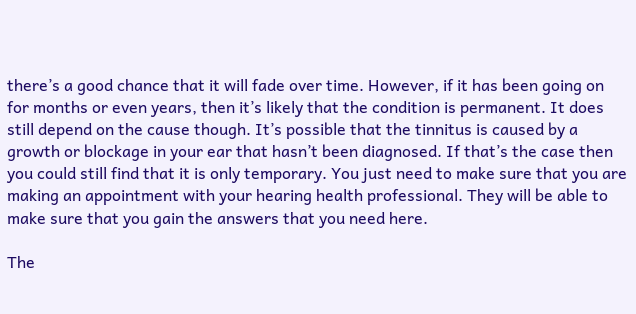there’s a good chance that it will fade over time. However, if it has been going on for months or even years, then it’s likely that the condition is permanent. It does still depend on the cause though. It’s possible that the tinnitus is caused by a growth or blockage in your ear that hasn’t been diagnosed. If that’s the case then you could still find that it is only temporary. You just need to make sure that you are making an appointment with your hearing health professional. They will be able to make sure that you gain the answers that you need here.

The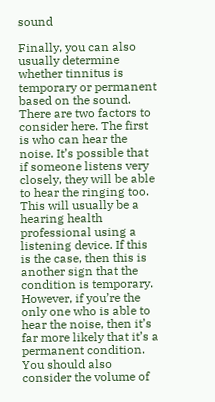sound

Finally, you can also usually determine whether tinnitus is temporary or permanent based on the sound. There are two factors to consider here. The first is who can hear the noise. It’s possible that if someone listens very closely, they will be able to hear the ringing too. This will usually be a hearing health professional using a listening device. If this is the case, then this is another sign that the condition is temporary. However, if you’re the only one who is able to hear the noise, then it’s far more likely that it’s a permanent condition. You should also consider the volume of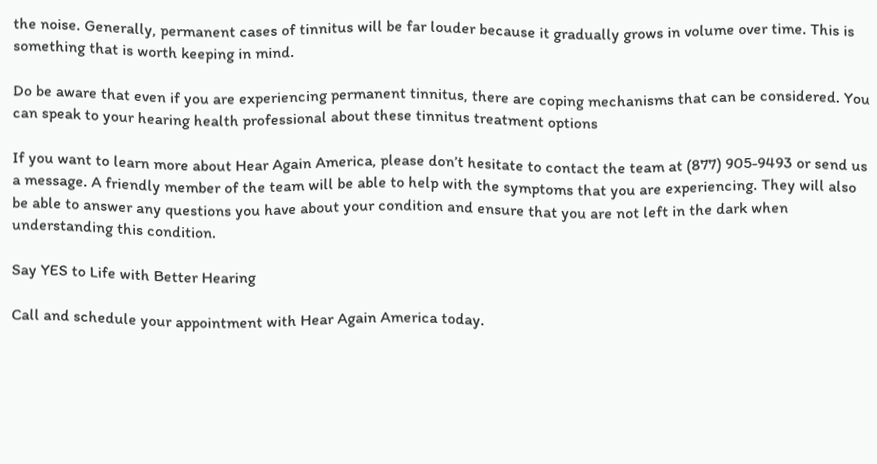the noise. Generally, permanent cases of tinnitus will be far louder because it gradually grows in volume over time. This is something that is worth keeping in mind.

Do be aware that even if you are experiencing permanent tinnitus, there are coping mechanisms that can be considered. You can speak to your hearing health professional about these tinnitus treatment options

If you want to learn more about Hear Again America, please don’t hesitate to contact the team at (877) 905-9493 or send us a message. A friendly member of the team will be able to help with the symptoms that you are experiencing. They will also be able to answer any questions you have about your condition and ensure that you are not left in the dark when understanding this condition.

Say YES to Life with Better Hearing

Call and schedule your appointment with Hear Again America today.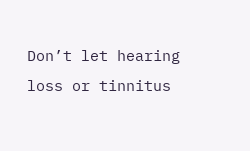Don’t let hearing loss or tinnitus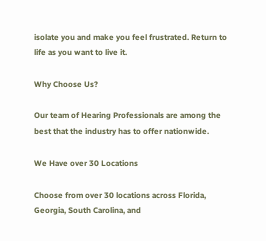isolate you and make you feel frustrated. Return to life as you want to live it.

Why Choose Us?

Our team of Hearing Professionals are among the best that the industry has to offer nationwide.

We Have over 30 Locations

Choose from over 30 locations across Florida, Georgia, South Carolina, and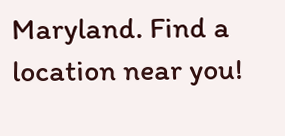Maryland. Find a location near you!